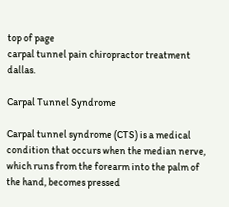top of page
carpal tunnel pain chiropractor treatment dallas.

Carpal Tunnel Syndrome

Carpal tunnel syndrome (CTS) is a medical condition that occurs when the median nerve, which runs from the forearm into the palm of the hand, becomes pressed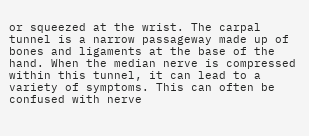or squeezed at the wrist. The carpal tunnel is a narrow passageway made up of bones and ligaments at the base of the hand. When the median nerve is compressed within this tunnel, it can lead to a variety of symptoms. This can often be confused with nerve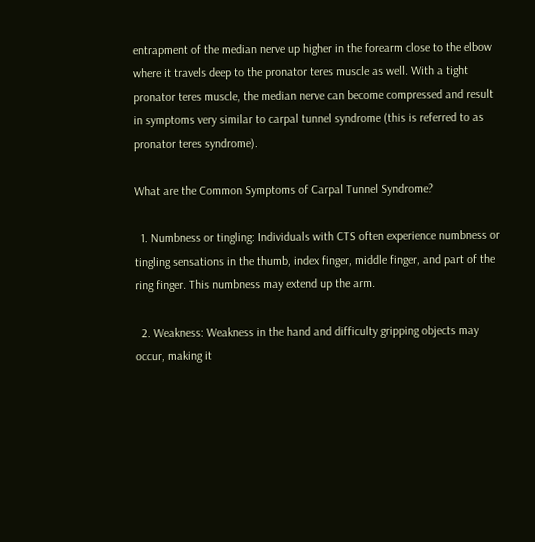entrapment of the median nerve up higher in the forearm close to the elbow where it travels deep to the pronator teres muscle as well. With a tight pronator teres muscle, the median nerve can become compressed and result in symptoms very similar to carpal tunnel syndrome (this is referred to as pronator teres syndrome).

What are the Common Symptoms of Carpal Tunnel Syndrome?

  1. Numbness or tingling: Individuals with CTS often experience numbness or tingling sensations in the thumb, index finger, middle finger, and part of the ring finger. This numbness may extend up the arm.

  2. Weakness: Weakness in the hand and difficulty gripping objects may occur, making it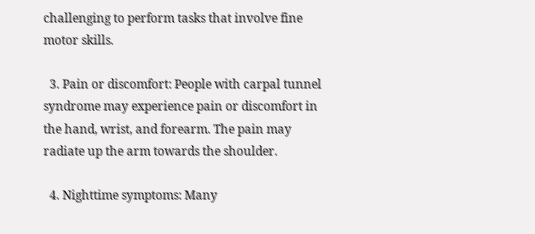challenging to perform tasks that involve fine motor skills.

  3. Pain or discomfort: People with carpal tunnel syndrome may experience pain or discomfort in the hand, wrist, and forearm. The pain may radiate up the arm towards the shoulder.

  4. Nighttime symptoms: Many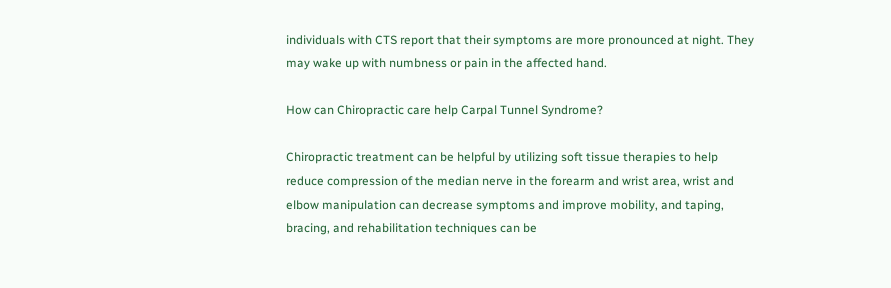individuals with CTS report that their symptoms are more pronounced at night. They may wake up with numbness or pain in the affected hand.

How can Chiropractic care help Carpal Tunnel Syndrome?

Chiropractic treatment can be helpful by utilizing soft tissue therapies to help reduce compression of the median nerve in the forearm and wrist area, wrist and elbow manipulation can decrease symptoms and improve mobility, and taping, bracing, and rehabilitation techniques can be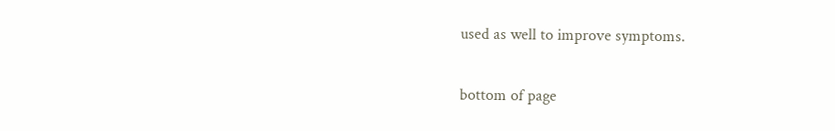used as well to improve symptoms.

bottom of page